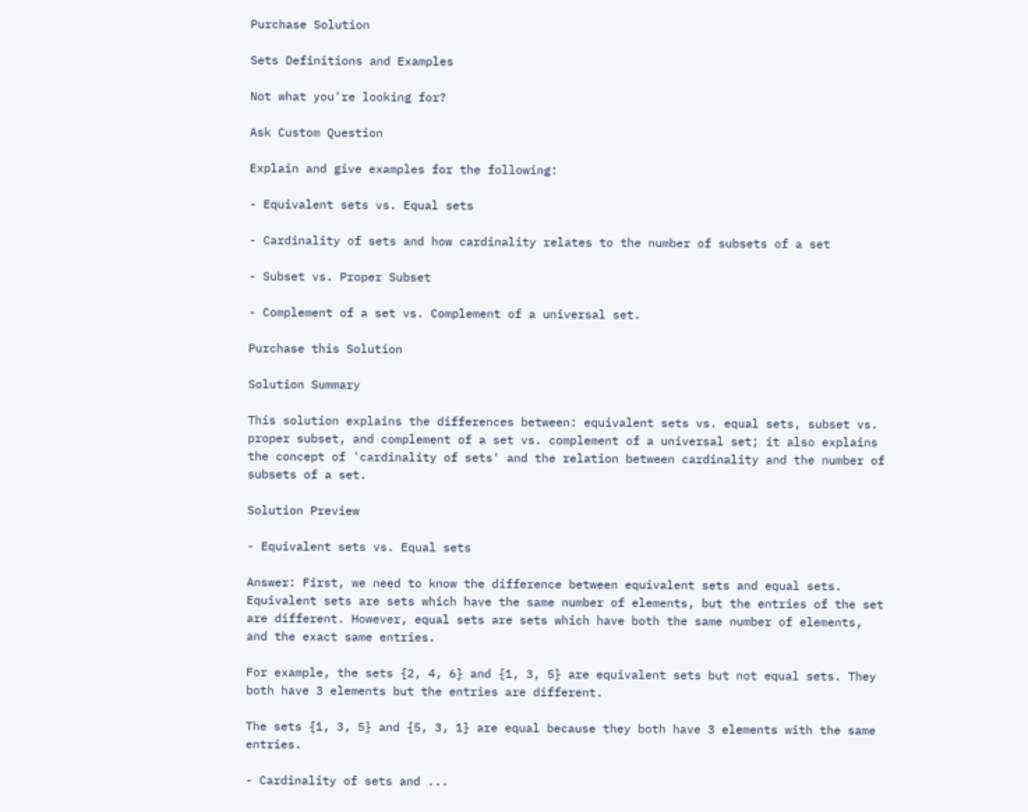Purchase Solution

Sets Definitions and Examples

Not what you're looking for?

Ask Custom Question

Explain and give examples for the following:

- Equivalent sets vs. Equal sets

- Cardinality of sets and how cardinality relates to the number of subsets of a set

- Subset vs. Proper Subset

- Complement of a set vs. Complement of a universal set.

Purchase this Solution

Solution Summary

This solution explains the differences between: equivalent sets vs. equal sets, subset vs. proper subset, and complement of a set vs. complement of a universal set; it also explains the concept of 'cardinality of sets' and the relation between cardinality and the number of subsets of a set.

Solution Preview

- Equivalent sets vs. Equal sets

Answer: First, we need to know the difference between equivalent sets and equal sets. Equivalent sets are sets which have the same number of elements, but the entries of the set are different. However, equal sets are sets which have both the same number of elements, and the exact same entries.

For example, the sets {2, 4, 6} and {1, 3, 5} are equivalent sets but not equal sets. They both have 3 elements but the entries are different.

The sets {1, 3, 5} and {5, 3, 1} are equal because they both have 3 elements with the same entries.

- Cardinality of sets and ...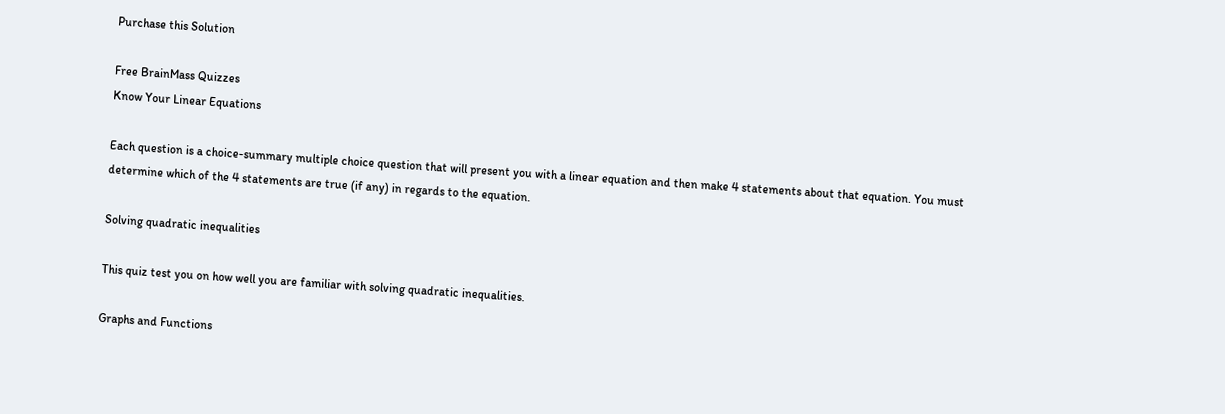Purchase this Solution

Free BrainMass Quizzes
Know Your Linear Equations

Each question is a choice-summary multiple choice question that will present you with a linear equation and then make 4 statements about that equation. You must determine which of the 4 statements are true (if any) in regards to the equation.

Solving quadratic inequalities

This quiz test you on how well you are familiar with solving quadratic inequalities.

Graphs and Functions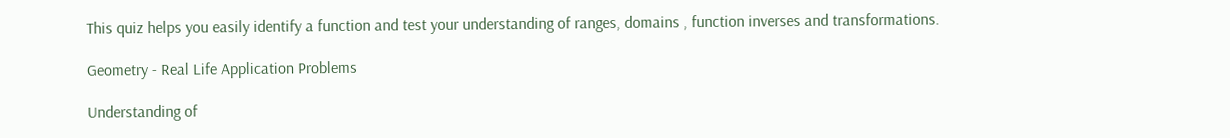This quiz helps you easily identify a function and test your understanding of ranges, domains , function inverses and transformations.

Geometry - Real Life Application Problems

Understanding of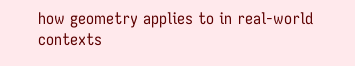how geometry applies to in real-world contexts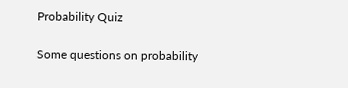Probability Quiz

Some questions on probability